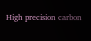High precision carbon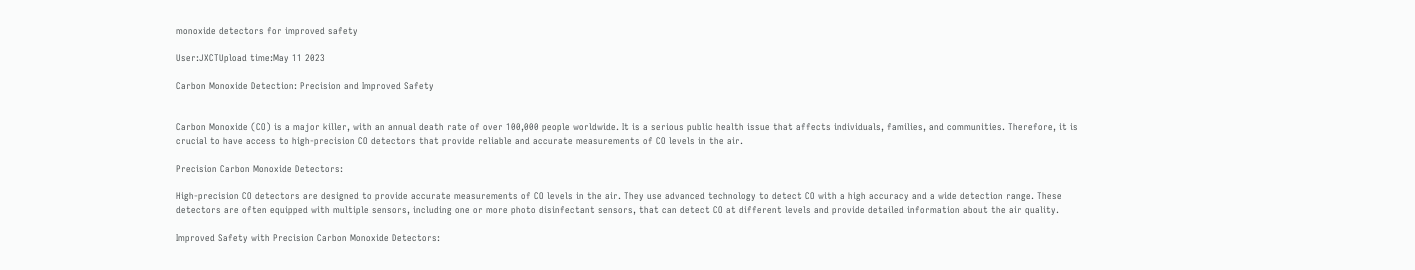monoxide detectors for improved safety

User:JXCTUpload time:May 11 2023

Carbon Monoxide Detection: Precision and Improved Safety


Carbon Monoxide (CO) is a major killer, with an annual death rate of over 100,000 people worldwide. It is a serious public health issue that affects individuals, families, and communities. Therefore, it is crucial to have access to high-precision CO detectors that provide reliable and accurate measurements of CO levels in the air.

Precision Carbon Monoxide Detectors:

High-precision CO detectors are designed to provide accurate measurements of CO levels in the air. They use advanced technology to detect CO with a high accuracy and a wide detection range. These detectors are often equipped with multiple sensors, including one or more photo disinfectant sensors, that can detect CO at different levels and provide detailed information about the air quality.

Improved Safety with Precision Carbon Monoxide Detectors: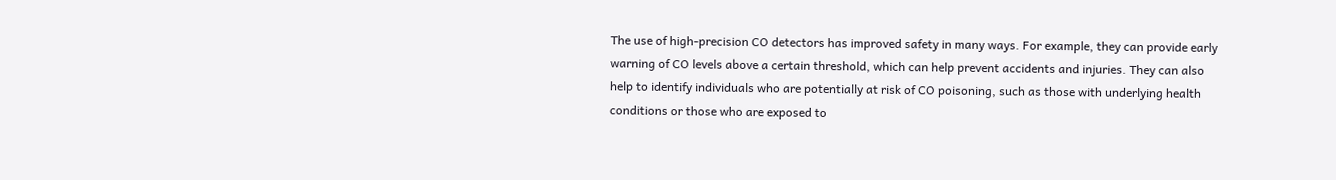The use of high-precision CO detectors has improved safety in many ways. For example, they can provide early warning of CO levels above a certain threshold, which can help prevent accidents and injuries. They can also help to identify individuals who are potentially at risk of CO poisoning, such as those with underlying health conditions or those who are exposed to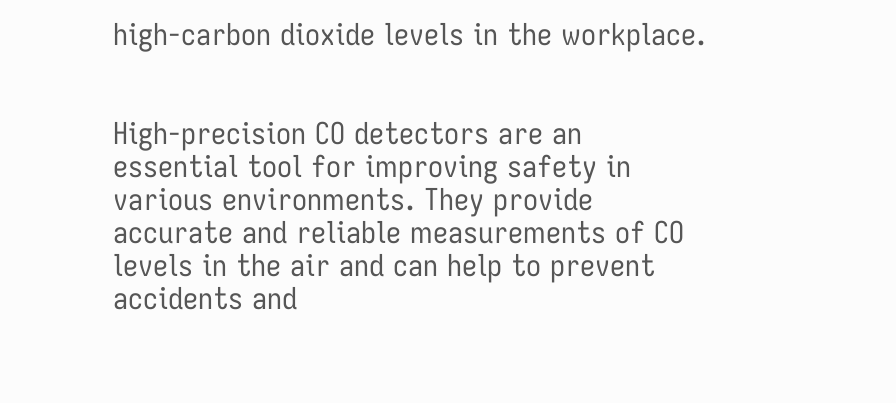high-carbon dioxide levels in the workplace.


High-precision CO detectors are an essential tool for improving safety in various environments. They provide accurate and reliable measurements of CO levels in the air and can help to prevent accidents and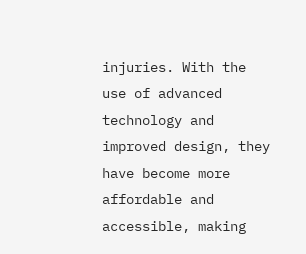injuries. With the use of advanced technology and improved design, they have become more affordable and accessible, making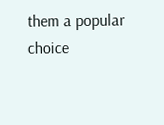them a popular choice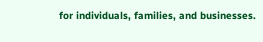for individuals, families, and businesses.